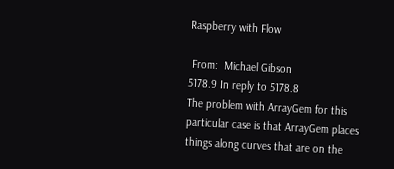Raspberry with Flow

 From:  Michael Gibson
5178.9 In reply to 5178.8
The problem with ArrayGem for this particular case is that ArrayGem places things along curves that are on the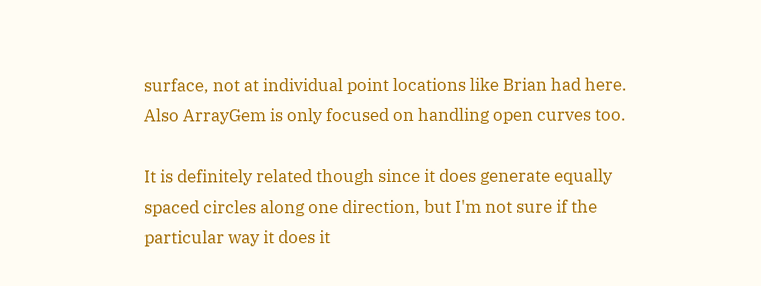surface, not at individual point locations like Brian had here. Also ArrayGem is only focused on handling open curves too.

It is definitely related though since it does generate equally spaced circles along one direction, but I'm not sure if the particular way it does it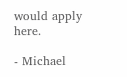would apply here.

- Michael